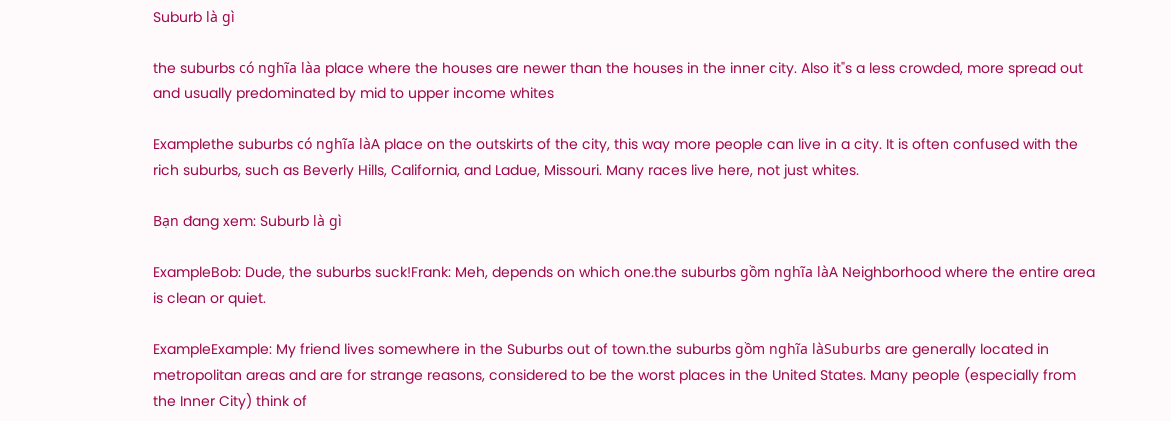Suburb là gì

the suburbs có nghĩa làa place where the houses are newer than the houses in the inner city. Also it"s a less crowded, more spread out and usually predominated by mid to upper income whites

Examplethe suburbs có nghĩa làA place on the outskirts of the city, this way more people can live in a city. It is often confused with the rich suburbs, such as Beverly Hills, California, and Ladue, Missouri. Many races live here, not just whites.

Bạn đang xem: Suburb là gì

ExampleBob: Dude, the suburbs suck!Frank: Meh, depends on which one.the suburbs gồm nghĩa làA Neighborhood where the entire area is clean or quiet.

ExampleExample: My friend lives somewhere in the Suburbs out of town.the suburbs gồm nghĩa làSuburbs are generally located in metropolitan areas and are for strange reasons, considered to be the worst places in the United States. Many people (especially from the Inner City) think of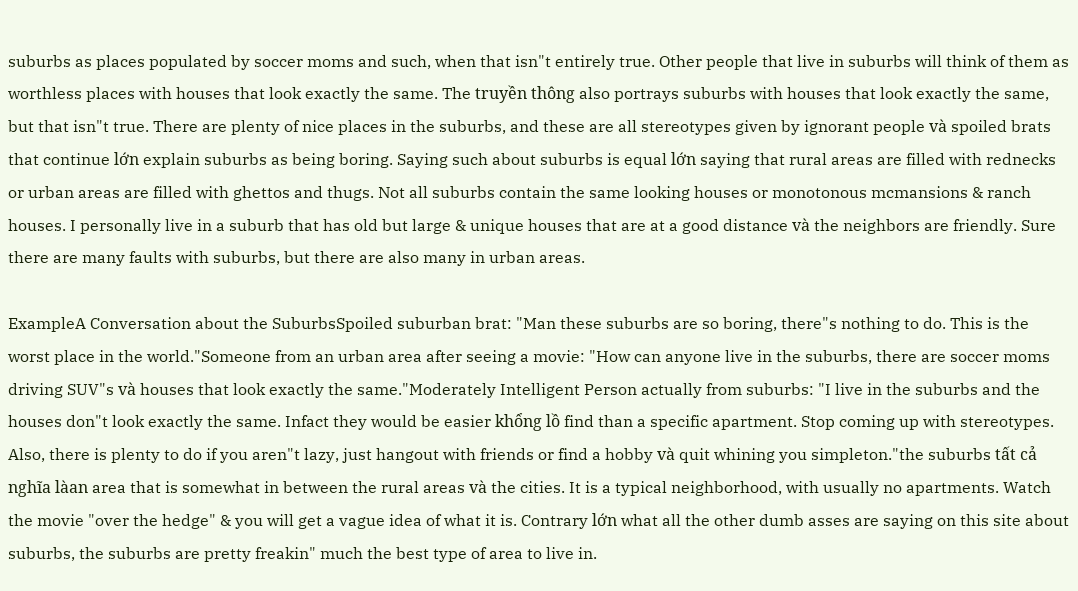suburbs as places populated by soccer moms and such, when that isn"t entirely true. Other people that live in suburbs will think of them as worthless places with houses that look exactly the same. The truyền thông also portrays suburbs with houses that look exactly the same, but that isn"t true. There are plenty of nice places in the suburbs, and these are all stereotypes given by ignorant people và spoiled brats that continue lớn explain suburbs as being boring. Saying such about suburbs is equal lớn saying that rural areas are filled with rednecks or urban areas are filled with ghettos and thugs. Not all suburbs contain the same looking houses or monotonous mcmansions & ranch houses. I personally live in a suburb that has old but large & unique houses that are at a good distance và the neighbors are friendly. Sure there are many faults with suburbs, but there are also many in urban areas.

ExampleA Conversation about the SuburbsSpoiled suburban brat: "Man these suburbs are so boring, there"s nothing to do. This is the worst place in the world."Someone from an urban area after seeing a movie: "How can anyone live in the suburbs, there are soccer moms driving SUV"s và houses that look exactly the same."Moderately Intelligent Person actually from suburbs: "I live in the suburbs and the houses don"t look exactly the same. Infact they would be easier khổng lồ find than a specific apartment. Stop coming up with stereotypes. Also, there is plenty to do if you aren"t lazy, just hangout with friends or find a hobby và quit whining you simpleton."the suburbs tất cả nghĩa làan area that is somewhat in between the rural areas và the cities. It is a typical neighborhood, with usually no apartments. Watch the movie "over the hedge" & you will get a vague idea of what it is. Contrary lớn what all the other dumb asses are saying on this site about suburbs, the suburbs are pretty freakin" much the best type of area to live in.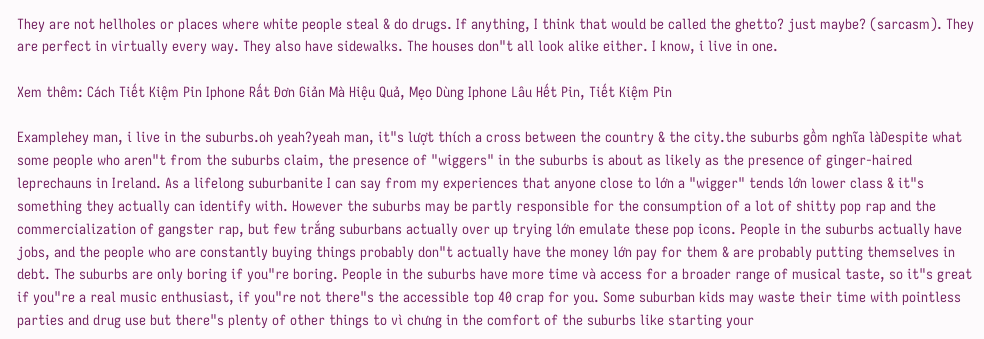They are not hellholes or places where white people steal & do drugs. If anything, I think that would be called the ghetto? just maybe? (sarcasm). They are perfect in virtually every way. They also have sidewalks. The houses don"t all look alike either. I know, i live in one.

Xem thêm: Cách Tiết Kiệm Pin Iphone Rất Đơn Giản Mà Hiệu Quả, Mẹo Dùng Iphone Lâu Hết Pin, Tiết Kiệm Pin

Examplehey man, i live in the suburbs.oh yeah?yeah man, it"s lượt thích a cross between the country & the city.the suburbs gồm nghĩa làDespite what some people who aren"t from the suburbs claim, the presence of "wiggers" in the suburbs is about as likely as the presence of ginger-haired leprechauns in Ireland. As a lifelong suburbanite I can say from my experiences that anyone close to lớn a "wigger" tends lớn lower class & it"s something they actually can identify with. However the suburbs may be partly responsible for the consumption of a lot of shitty pop rap and the commercialization of gangster rap, but few trắng suburbans actually over up trying lớn emulate these pop icons. People in the suburbs actually have jobs, and the people who are constantly buying things probably don"t actually have the money lớn pay for them & are probably putting themselves in debt. The suburbs are only boring if you"re boring. People in the suburbs have more time và access for a broader range of musical taste, so it"s great if you"re a real music enthusiast, if you"re not there"s the accessible top 40 crap for you. Some suburban kids may waste their time with pointless parties and drug use but there"s plenty of other things to vì chưng in the comfort of the suburbs like starting your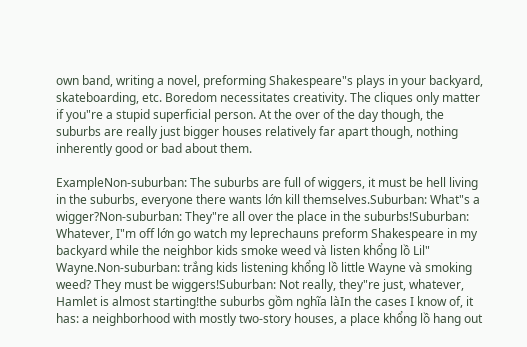own band, writing a novel, preforming Shakespeare"s plays in your backyard, skateboarding, etc. Boredom necessitates creativity. The cliques only matter if you"re a stupid superficial person. At the over of the day though, the suburbs are really just bigger houses relatively far apart though, nothing inherently good or bad about them.

ExampleNon-suburban: The suburbs are full of wiggers, it must be hell living in the suburbs, everyone there wants lớn kill themselves.Suburban: What"s a wigger?Non-suburban: They"re all over the place in the suburbs!Suburban: Whatever, I"m off lớn go watch my leprechauns preform Shakespeare in my backyard while the neighbor kids smoke weed và listen khổng lồ Lil" Wayne.Non-suburban: trắng kids listening khổng lồ little Wayne và smoking weed? They must be wiggers!Suburban: Not really, they"re just, whatever, Hamlet is almost starting!the suburbs gồm nghĩa làIn the cases I know of, it has: a neighborhood with mostly two-story houses, a place khổng lồ hang out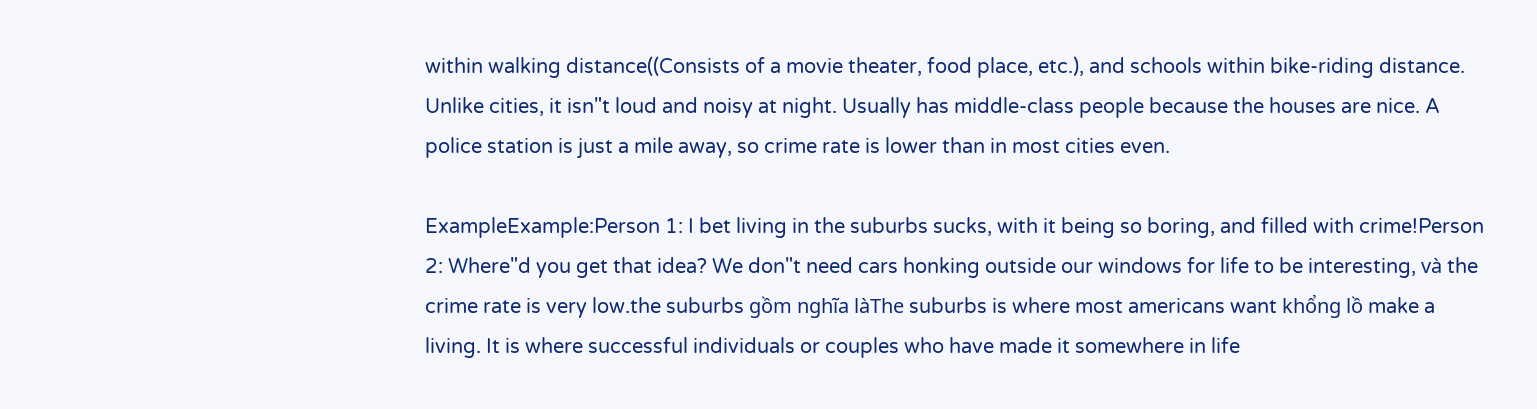within walking distance((Consists of a movie theater, food place, etc.), and schools within bike-riding distance. Unlike cities, it isn"t loud and noisy at night. Usually has middle-class people because the houses are nice. A police station is just a mile away, so crime rate is lower than in most cities even.

ExampleExample:Person 1: I bet living in the suburbs sucks, with it being so boring, and filled with crime!Person 2: Where"d you get that idea? We don"t need cars honking outside our windows for life to be interesting, và the crime rate is very low.the suburbs gồm nghĩa làThe suburbs is where most americans want khổng lồ make a living. It is where successful individuals or couples who have made it somewhere in life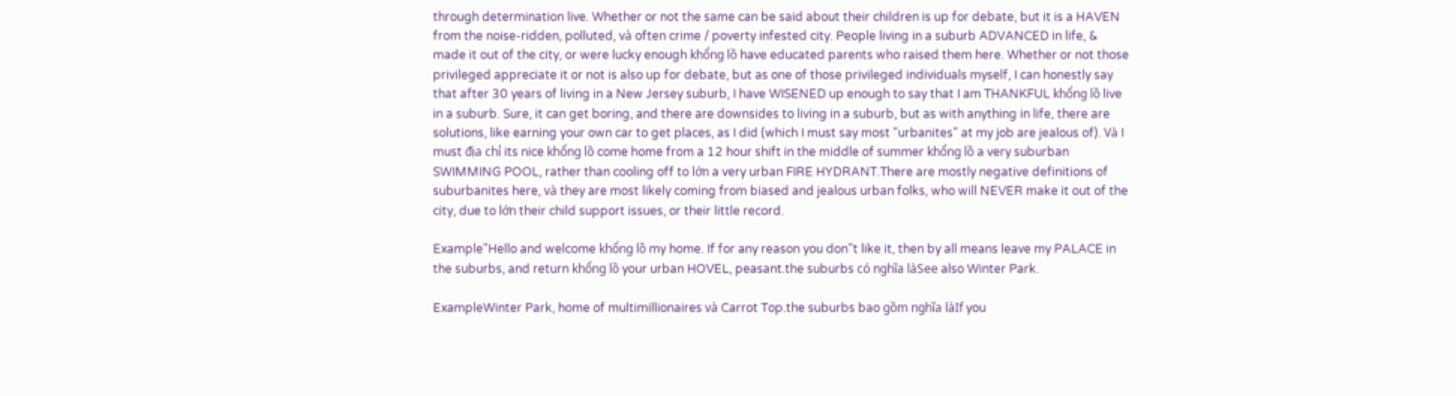through determination live. Whether or not the same can be said about their children is up for debate, but it is a HAVEN from the noise-ridden, polluted, và often crime / poverty infested city. People living in a suburb ADVANCED in life, & made it out of the city, or were lucky enough khổng lồ have educated parents who raised them here. Whether or not those privileged appreciate it or not is also up for debate, but as one of those privileged individuals myself, I can honestly say that after 30 years of living in a New Jersey suburb, I have WISENED up enough to say that I am THANKFUL khổng lồ live in a suburb. Sure, it can get boring, and there are downsides to living in a suburb, but as with anything in life, there are solutions, like earning your own car to get places, as I did (which I must say most "urbanites" at my job are jealous of). Và I must địa chỉ its nice khổng lồ come home from a 12 hour shift in the middle of summer khổng lồ a very suburban SWIMMING POOL, rather than cooling off to lớn a very urban FIRE HYDRANT.There are mostly negative definitions of suburbanites here, và they are most likely coming from biased and jealous urban folks, who will NEVER make it out of the city, due to lớn their child support issues, or their little record.

Example"Hello and welcome khổng lồ my home. If for any reason you don"t like it, then by all means leave my PALACE in the suburbs, and return khổng lồ your urban HOVEL, peasant.the suburbs có nghĩa làSee also Winter Park.

ExampleWinter Park, home of multimillionaires và Carrot Top.the suburbs bao gồm nghĩa làIf you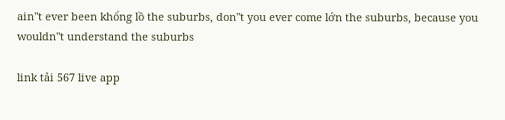ain"t ever been khổng lồ the suburbs, don"t you ever come lớn the suburbs, because you wouldn"t understand the suburbs

link tải 567 live app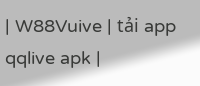| W88Vuive | tải app qqlive apk |